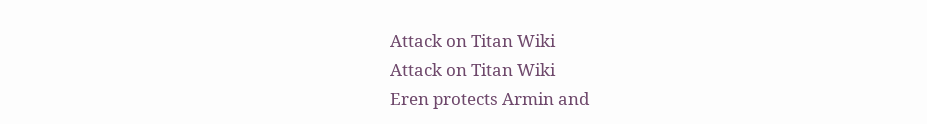Attack on Titan Wiki
Attack on Titan Wiki
Eren protects Armin and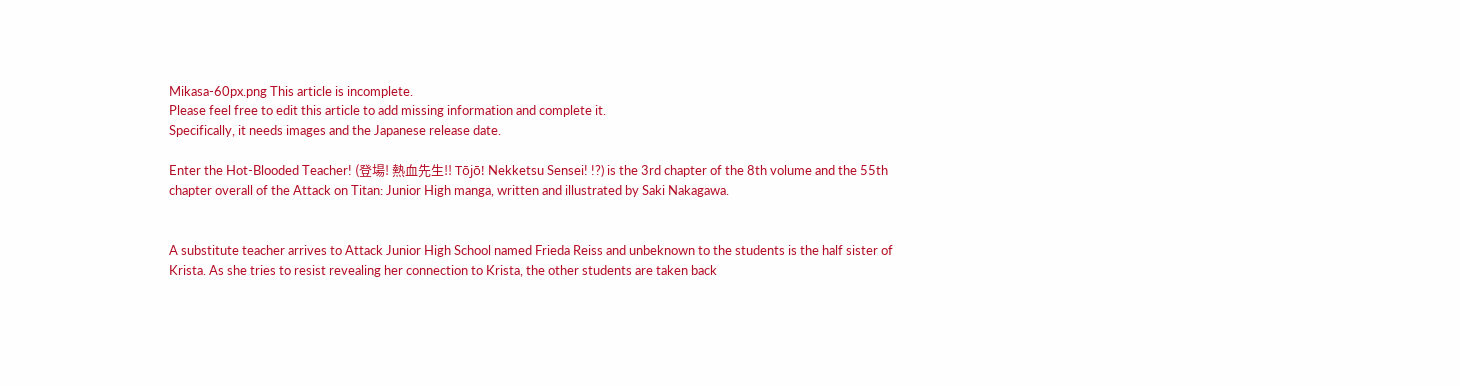Mikasa-60px.png This article is incomplete.
Please feel free to edit this article to add missing information and complete it.
Specifically, it needs images and the Japanese release date.

Enter the Hot-Blooded Teacher! (登場! 熱血先生!! Tōjō! Nekketsu Sensei! !?) is the 3rd chapter of the 8th volume and the 55th chapter overall of the Attack on Titan: Junior High manga, written and illustrated by Saki Nakagawa.


A substitute teacher arrives to Attack Junior High School named Frieda Reiss and unbeknown to the students is the half sister of Krista. As she tries to resist revealing her connection to Krista, the other students are taken back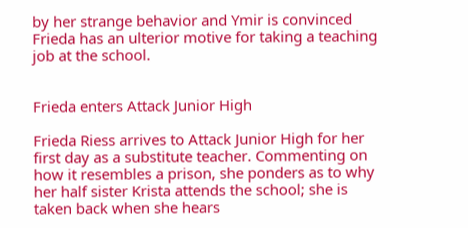by her strange behavior and Ymir is convinced Frieda has an ulterior motive for taking a teaching job at the school.


Frieda enters Attack Junior High

Frieda Riess arrives to Attack Junior High for her first day as a substitute teacher. Commenting on how it resembles a prison, she ponders as to why her half sister Krista attends the school; she is taken back when she hears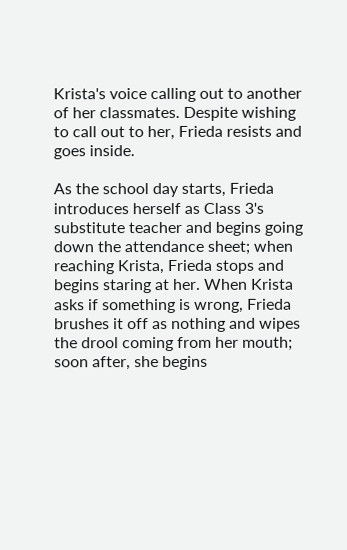Krista's voice calling out to another of her classmates. Despite wishing to call out to her, Frieda resists and goes inside.

As the school day starts, Frieda introduces herself as Class 3's substitute teacher and begins going down the attendance sheet; when reaching Krista, Frieda stops and begins staring at her. When Krista asks if something is wrong, Frieda brushes it off as nothing and wipes the drool coming from her mouth; soon after, she begins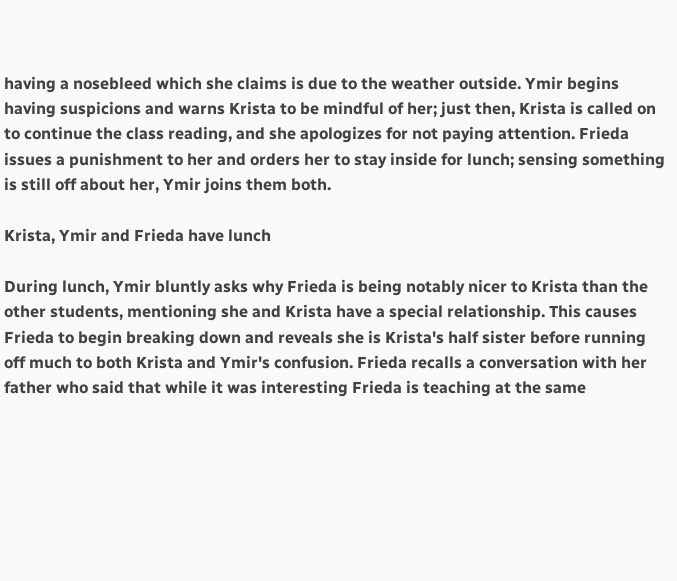having a nosebleed which she claims is due to the weather outside. Ymir begins having suspicions and warns Krista to be mindful of her; just then, Krista is called on to continue the class reading, and she apologizes for not paying attention. Frieda issues a punishment to her and orders her to stay inside for lunch; sensing something is still off about her, Ymir joins them both.

Krista, Ymir and Frieda have lunch

During lunch, Ymir bluntly asks why Frieda is being notably nicer to Krista than the other students, mentioning she and Krista have a special relationship. This causes Frieda to begin breaking down and reveals she is Krista's half sister before running off much to both Krista and Ymir's confusion. Frieda recalls a conversation with her father who said that while it was interesting Frieda is teaching at the same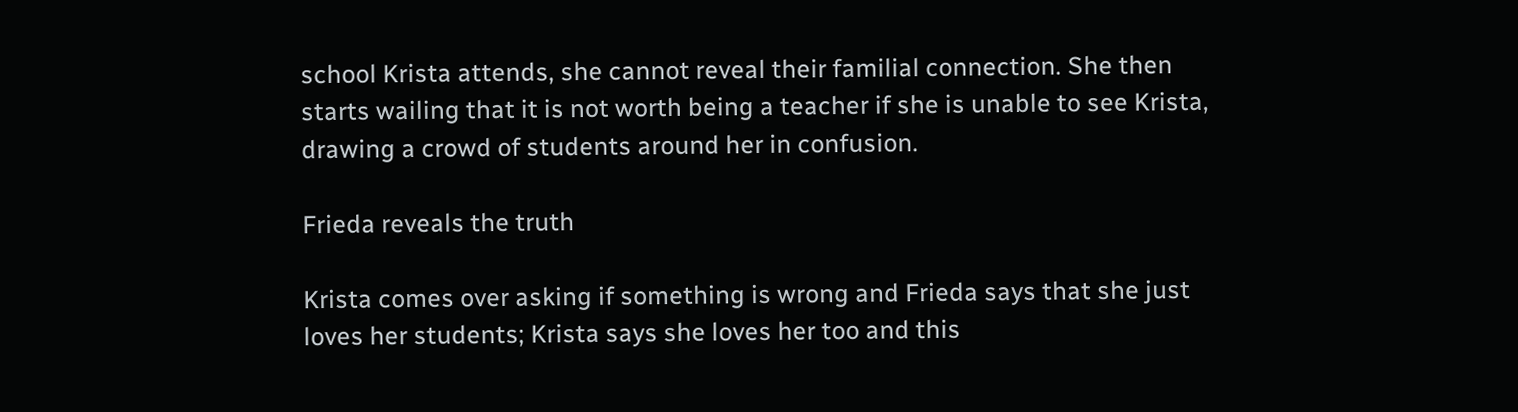school Krista attends, she cannot reveal their familial connection. She then starts wailing that it is not worth being a teacher if she is unable to see Krista, drawing a crowd of students around her in confusion.

Frieda reveals the truth

Krista comes over asking if something is wrong and Frieda says that she just loves her students; Krista says she loves her too and this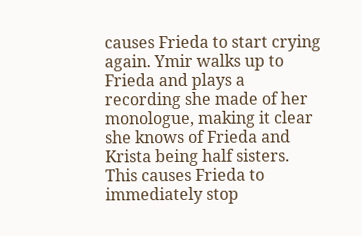causes Frieda to start crying again. Ymir walks up to Frieda and plays a recording she made of her monologue, making it clear she knows of Frieda and Krista being half sisters. This causes Frieda to immediately stop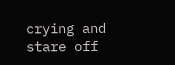crying and stare off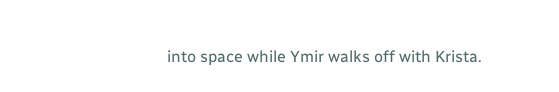into space while Ymir walks off with Krista.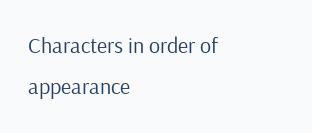Characters in order of appearance